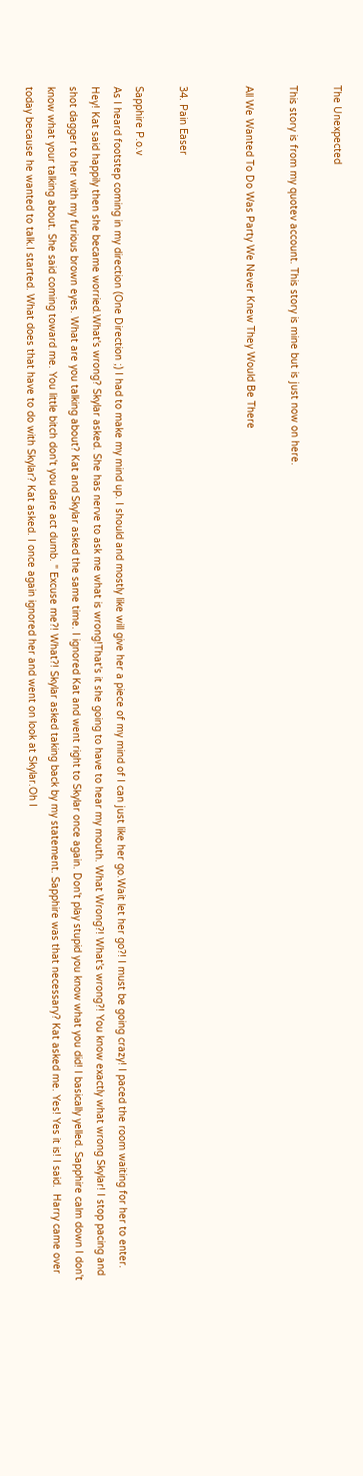The Unexpected

This story is from my quotev account. This story is mine but is just now on here.

All We Wanted To Do Was Party We Never Knew They Would Be There


34. Pain Easer

Sapphire P.o.v
As I heard footstep coming in my direction (One Direction ;) I had to make my mind up. I should and mostly like will give her a piece of my mind of I can just like her go.Wait let her go?! I must be going crazy! I paced the room waiting for her to enter. Hey! Kat said happily then she became worried.What's wrong? Skylar asked. She has nerve to ask me what is wrong!That's it she going to have to hear my mouth. What Wrong?! What's wrong?! You know exactly what wrong Skylar! I stop pacing and shot dagger to her with my furious brown eyes. What are you talking about? Kat and Skylar asked the same time. I ignored Kat and went right to Skylar once again. Don't play stupid you know what you did! I basically yelled. Sapphire calm down I don't know what your talking about. She said coming toward me. You little bitch don't you dare act dumb. " Excuse me?! What?! Skylar asked taking back by my statement. Sapphire was that necessary? Kat asked me. Yes! Yes it is! I said.  Harry came over today because he wanted to talk.I started. What does that have to do with Skylar? Kat asked. I once again ignored her and went on look at Skylar.Oh I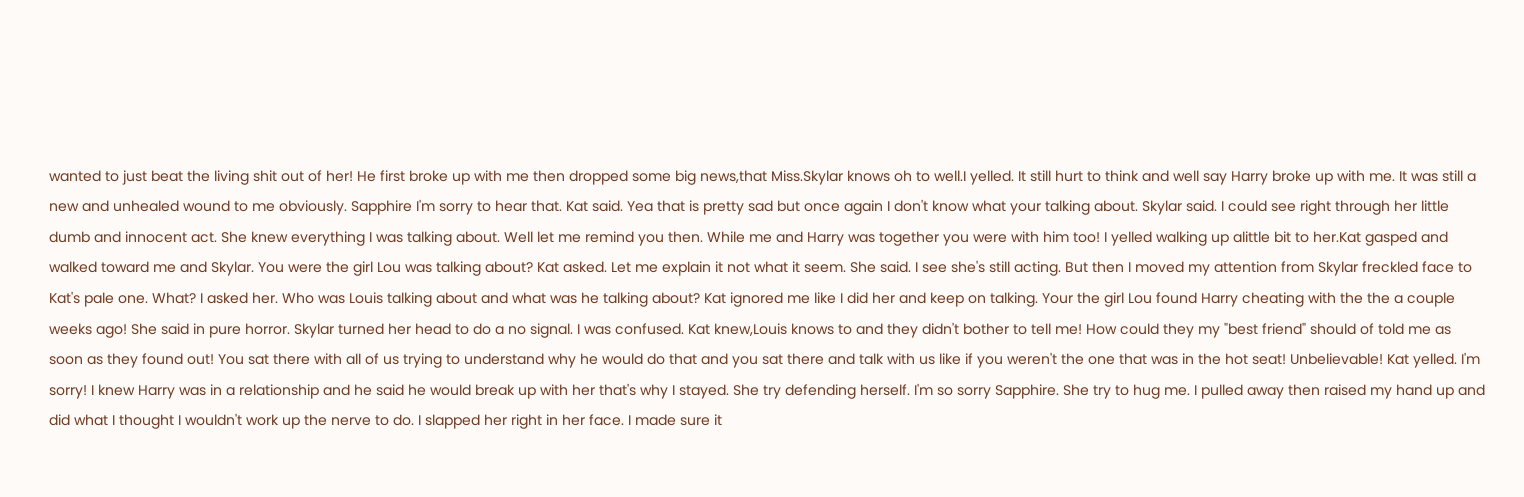wanted to just beat the living shit out of her! He first broke up with me then dropped some big news,that Miss.Skylar knows oh to well.I yelled. It still hurt to think and well say Harry broke up with me. It was still a new and unhealed wound to me obviously. Sapphire I'm sorry to hear that. Kat said. Yea that is pretty sad but once again I don't know what your talking about. Skylar said. I could see right through her little dumb and innocent act. She knew everything I was talking about. Well let me remind you then. While me and Harry was together you were with him too! I yelled walking up alittle bit to her.Kat gasped and walked toward me and Skylar. You were the girl Lou was talking about? Kat asked. Let me explain it not what it seem. She said. I see she's still acting. But then I moved my attention from Skylar freckled face to Kat's pale one. What? I asked her. Who was Louis talking about and what was he talking about? Kat ignored me like I did her and keep on talking. Your the girl Lou found Harry cheating with the the a couple weeks ago! She said in pure horror. Skylar turned her head to do a no signal. I was confused. Kat knew,Louis knows to and they didn't bother to tell me! How could they my "best friend" should of told me as soon as they found out! You sat there with all of us trying to understand why he would do that and you sat there and talk with us like if you weren't the one that was in the hot seat! Unbelievable! Kat yelled. I'm sorry! I knew Harry was in a relationship and he said he would break up with her that's why I stayed. She try defending herself. I'm so sorry Sapphire. She try to hug me. I pulled away then raised my hand up and did what I thought I wouldn't work up the nerve to do. I slapped her right in her face. I made sure it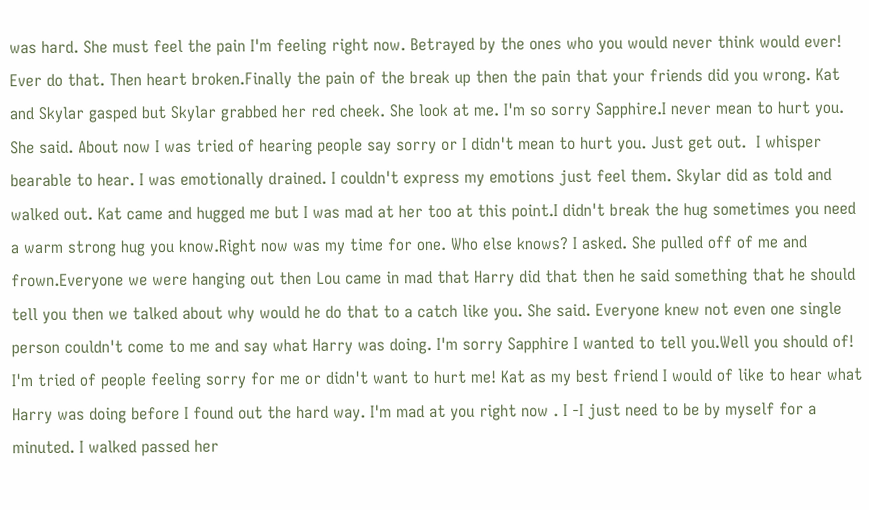was hard. She must feel the pain I'm feeling right now. Betrayed by the ones who you would never think would ever! Ever do that. Then heart broken.Finally the pain of the break up then the pain that your friends did you wrong. Kat and Skylar gasped but Skylar grabbed her red cheek. She look at me. I'm so sorry Sapphire.I never mean to hurt you. She said. About now I was tried of hearing people say sorry or I didn't mean to hurt you. Just get out.  I whisper bearable to hear. I was emotionally drained. I couldn't express my emotions just feel them. Skylar did as told and walked out. Kat came and hugged me but I was mad at her too at this point.I didn't break the hug sometimes you need a warm strong hug you know.Right now was my time for one. Who else knows? I asked. She pulled off of me and frown.Everyone we were hanging out then Lou came in mad that Harry did that then he said something that he should tell you then we talked about why would he do that to a catch like you. She said. Everyone knew not even one single person couldn't come to me and say what Harry was doing. I'm sorry Sapphire I wanted to tell you.Well you should of! I'm tried of people feeling sorry for me or didn't want to hurt me! Kat as my best friend I would of like to hear what Harry was doing before I found out the hard way. I'm mad at you right now . I -I just need to be by myself for a minuted. I walked passed her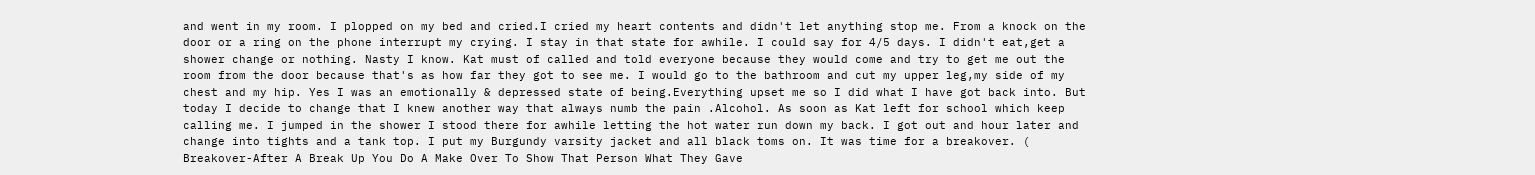and went in my room. I plopped on my bed and cried.I cried my heart contents and didn't let anything stop me. From a knock on the door or a ring on the phone interrupt my crying. I stay in that state for awhile. I could say for 4/5 days. I didn't eat,get a shower change or nothing. Nasty I know. Kat must of called and told everyone because they would come and try to get me out the room from the door because that's as how far they got to see me. I would go to the bathroom and cut my upper leg,my side of my chest and my hip. Yes I was an emotionally & depressed state of being.Everything upset me so I did what I have got back into. But today I decide to change that I knew another way that always numb the pain .Alcohol. As soon as Kat left for school which keep calling me. I jumped in the shower I stood there for awhile letting the hot water run down my back. I got out and hour later and change into tights and a tank top. I put my Burgundy varsity jacket and all black toms on. It was time for a breakover. ( Breakover-After A Break Up You Do A Make Over To Show That Person What They Gave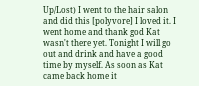Up/Lost) I went to the hair salon and did this [polyvore] I loved it. I went home and thank god Kat wasn't there yet. Tonight I will go out and drink and have a good time by myself. As soon as Kat came back home it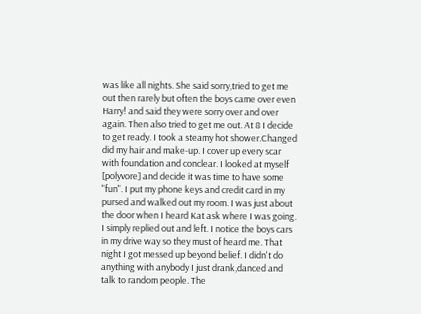was like all nights. She said sorry,tried to get me out then rarely but often the boys came over even Harry! and said they were sorry over and over again. Then also tried to get me out. At 8 I decide to get ready. I took a steamy hot shower.Changed did my hair and make-up. I cover up every scar with foundation and conclear. I looked at myself [polyvore] and decide it was time to have some "fun". I put my phone keys and credit card in my pursed and walked out my room. I was just about the door when I heard Kat ask where I was going. I simply replied out and left. I notice the boys cars in my drive way so they must of heard me. That night I got messed up beyond belief. I didn't do anything with anybody I just drank,danced and talk to random people. The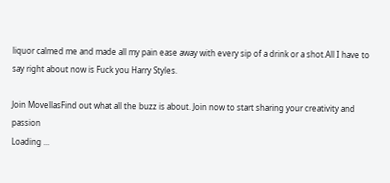liquor calmed me and made all my pain ease away with every sip of a drink or a shot.All I have to say right about now is Fuck you Harry Styles.

Join MovellasFind out what all the buzz is about. Join now to start sharing your creativity and passion
Loading ...